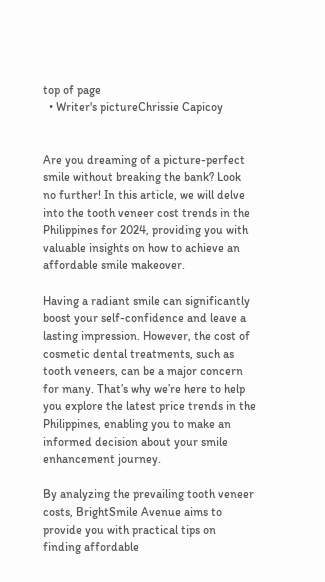top of page
  • Writer's pictureChrissie Capicoy


Are you dreaming of a picture-perfect smile without breaking the bank? Look no further! In this article, we will delve into the tooth veneer cost trends in the Philippines for 2024, providing you with valuable insights on how to achieve an affordable smile makeover.

Having a radiant smile can significantly boost your self-confidence and leave a lasting impression. However, the cost of cosmetic dental treatments, such as tooth veneers, can be a major concern for many. That’s why we’re here to help you explore the latest price trends in the Philippines, enabling you to make an informed decision about your smile enhancement journey.

By analyzing the prevailing tooth veneer costs, BrightSmile Avenue aims to provide you with practical tips on finding affordable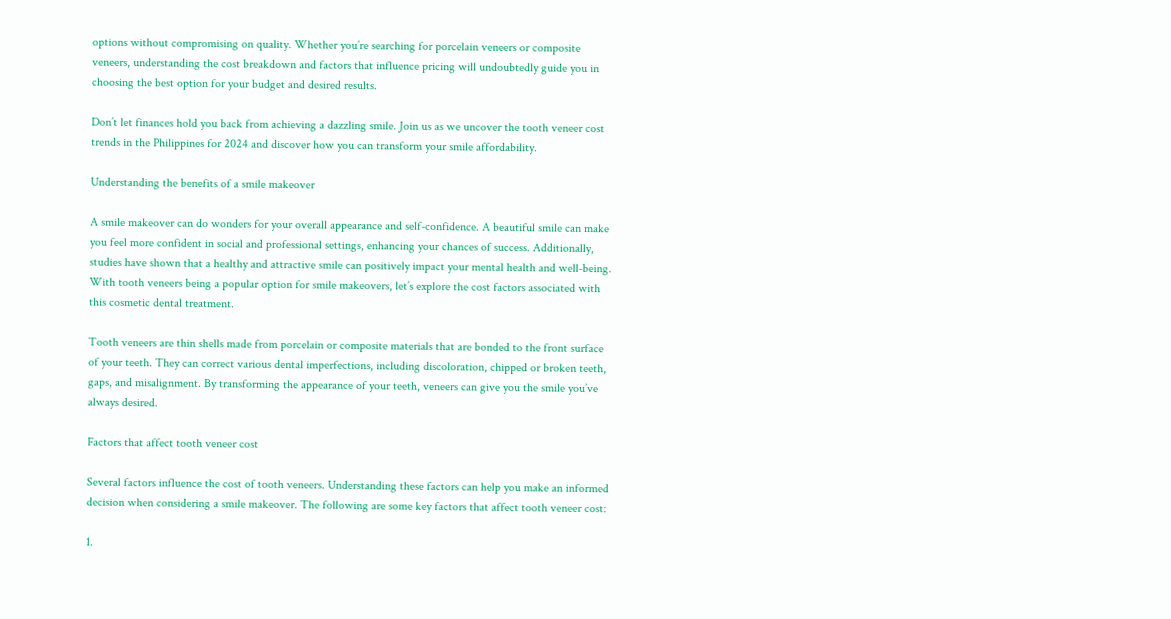options without compromising on quality. Whether you’re searching for porcelain veneers or composite veneers, understanding the cost breakdown and factors that influence pricing will undoubtedly guide you in choosing the best option for your budget and desired results.

Don’t let finances hold you back from achieving a dazzling smile. Join us as we uncover the tooth veneer cost trends in the Philippines for 2024 and discover how you can transform your smile affordability.

Understanding the benefits of a smile makeover

A smile makeover can do wonders for your overall appearance and self-confidence. A beautiful smile can make you feel more confident in social and professional settings, enhancing your chances of success. Additionally, studies have shown that a healthy and attractive smile can positively impact your mental health and well-being. With tooth veneers being a popular option for smile makeovers, let’s explore the cost factors associated with this cosmetic dental treatment.

Tooth veneers are thin shells made from porcelain or composite materials that are bonded to the front surface of your teeth. They can correct various dental imperfections, including discoloration, chipped or broken teeth, gaps, and misalignment. By transforming the appearance of your teeth, veneers can give you the smile you’ve always desired.

Factors that affect tooth veneer cost

Several factors influence the cost of tooth veneers. Understanding these factors can help you make an informed decision when considering a smile makeover. The following are some key factors that affect tooth veneer cost:

1.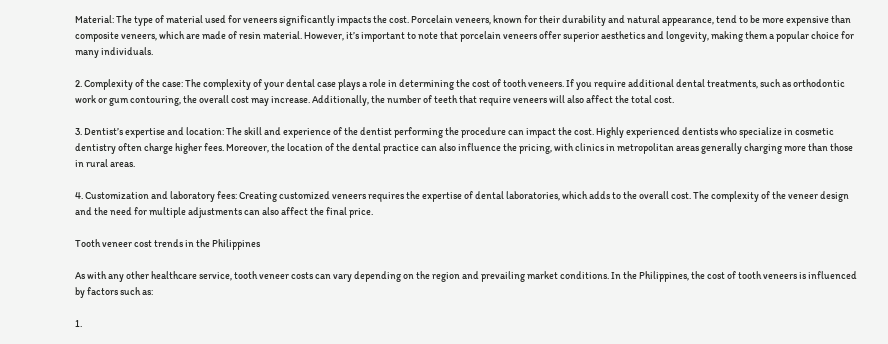Material: The type of material used for veneers significantly impacts the cost. Porcelain veneers, known for their durability and natural appearance, tend to be more expensive than composite veneers, which are made of resin material. However, it’s important to note that porcelain veneers offer superior aesthetics and longevity, making them a popular choice for many individuals.

2. Complexity of the case: The complexity of your dental case plays a role in determining the cost of tooth veneers. If you require additional dental treatments, such as orthodontic work or gum contouring, the overall cost may increase. Additionally, the number of teeth that require veneers will also affect the total cost.

3. Dentist’s expertise and location: The skill and experience of the dentist performing the procedure can impact the cost. Highly experienced dentists who specialize in cosmetic dentistry often charge higher fees. Moreover, the location of the dental practice can also influence the pricing, with clinics in metropolitan areas generally charging more than those in rural areas.

4. Customization and laboratory fees: Creating customized veneers requires the expertise of dental laboratories, which adds to the overall cost. The complexity of the veneer design and the need for multiple adjustments can also affect the final price.

Tooth veneer cost trends in the Philippines

As with any other healthcare service, tooth veneer costs can vary depending on the region and prevailing market conditions. In the Philippines, the cost of tooth veneers is influenced by factors such as:

1.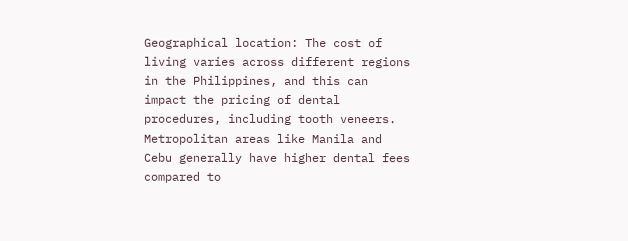Geographical location: The cost of living varies across different regions in the Philippines, and this can impact the pricing of dental procedures, including tooth veneers. Metropolitan areas like Manila and Cebu generally have higher dental fees compared to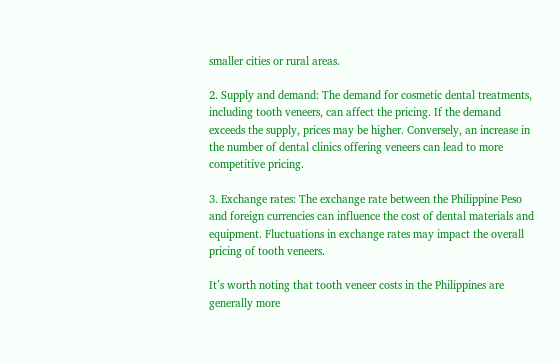smaller cities or rural areas.

2. Supply and demand: The demand for cosmetic dental treatments, including tooth veneers, can affect the pricing. If the demand exceeds the supply, prices may be higher. Conversely, an increase in the number of dental clinics offering veneers can lead to more competitive pricing.

3. Exchange rates: The exchange rate between the Philippine Peso and foreign currencies can influence the cost of dental materials and equipment. Fluctuations in exchange rates may impact the overall pricing of tooth veneers.

It’s worth noting that tooth veneer costs in the Philippines are generally more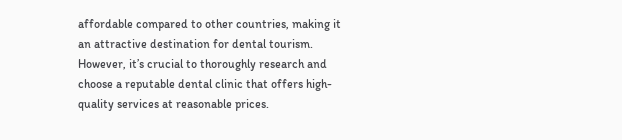affordable compared to other countries, making it an attractive destination for dental tourism. However, it’s crucial to thoroughly research and choose a reputable dental clinic that offers high-quality services at reasonable prices.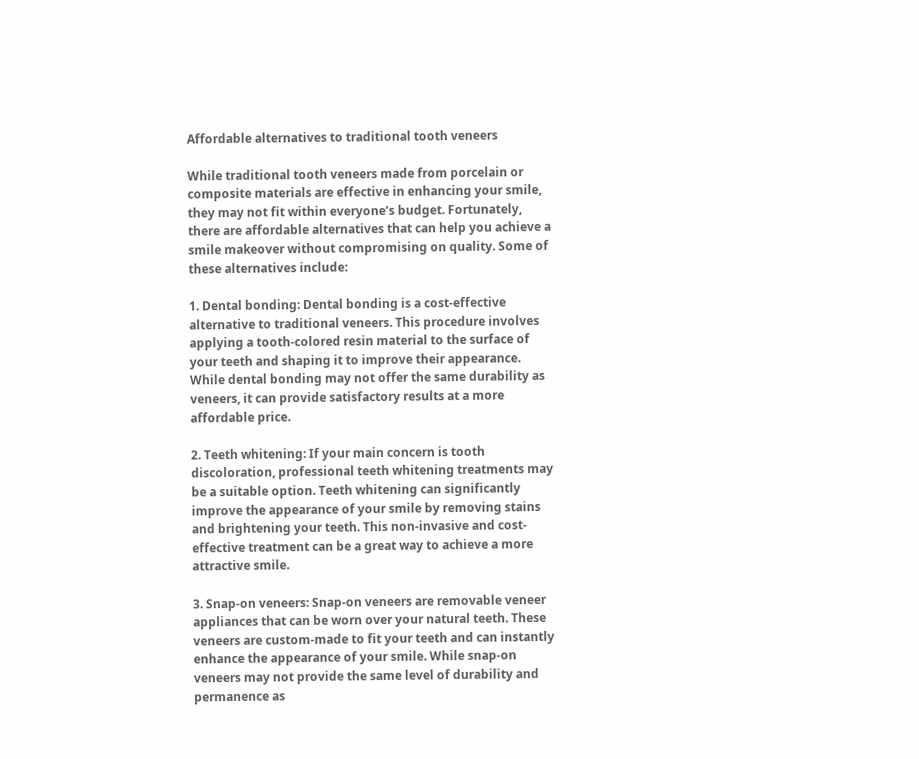Affordable alternatives to traditional tooth veneers

While traditional tooth veneers made from porcelain or composite materials are effective in enhancing your smile, they may not fit within everyone’s budget. Fortunately, there are affordable alternatives that can help you achieve a smile makeover without compromising on quality. Some of these alternatives include:

1. Dental bonding: Dental bonding is a cost-effective alternative to traditional veneers. This procedure involves applying a tooth-colored resin material to the surface of your teeth and shaping it to improve their appearance. While dental bonding may not offer the same durability as veneers, it can provide satisfactory results at a more affordable price.

2. Teeth whitening: If your main concern is tooth discoloration, professional teeth whitening treatments may be a suitable option. Teeth whitening can significantly improve the appearance of your smile by removing stains and brightening your teeth. This non-invasive and cost-effective treatment can be a great way to achieve a more attractive smile.

3. Snap-on veneers: Snap-on veneers are removable veneer appliances that can be worn over your natural teeth. These veneers are custom-made to fit your teeth and can instantly enhance the appearance of your smile. While snap-on veneers may not provide the same level of durability and permanence as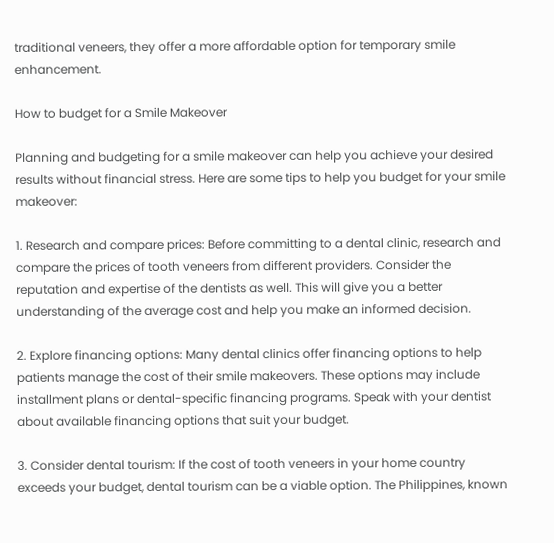traditional veneers, they offer a more affordable option for temporary smile enhancement.

How to budget for a Smile Makeover

Planning and budgeting for a smile makeover can help you achieve your desired results without financial stress. Here are some tips to help you budget for your smile makeover:

1. Research and compare prices: Before committing to a dental clinic, research and compare the prices of tooth veneers from different providers. Consider the reputation and expertise of the dentists as well. This will give you a better understanding of the average cost and help you make an informed decision.

2. Explore financing options: Many dental clinics offer financing options to help patients manage the cost of their smile makeovers. These options may include installment plans or dental-specific financing programs. Speak with your dentist about available financing options that suit your budget.

3. Consider dental tourism: If the cost of tooth veneers in your home country exceeds your budget, dental tourism can be a viable option. The Philippines, known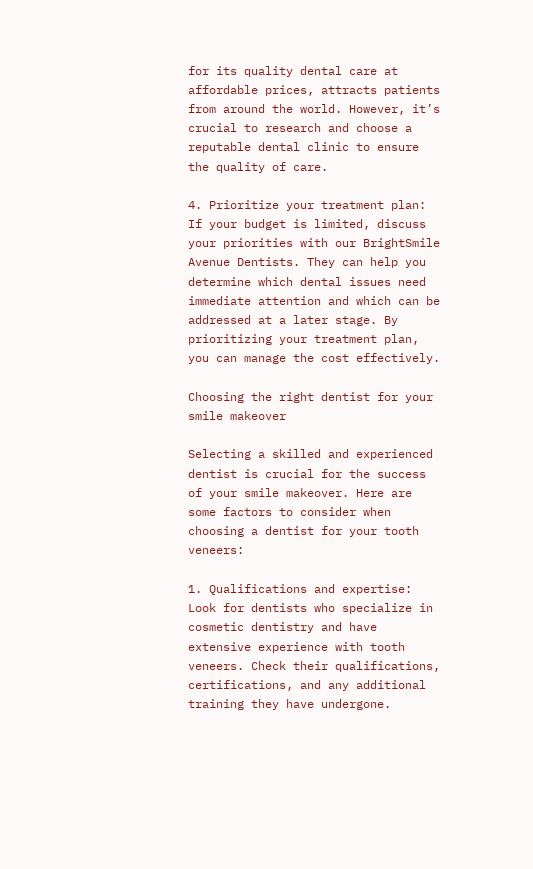for its quality dental care at affordable prices, attracts patients from around the world. However, it’s crucial to research and choose a reputable dental clinic to ensure the quality of care.

4. Prioritize your treatment plan: If your budget is limited, discuss your priorities with our BrightSmile Avenue Dentists. They can help you determine which dental issues need immediate attention and which can be addressed at a later stage. By prioritizing your treatment plan, you can manage the cost effectively.

Choosing the right dentist for your smile makeover

Selecting a skilled and experienced dentist is crucial for the success of your smile makeover. Here are some factors to consider when choosing a dentist for your tooth veneers:

1. Qualifications and expertise: Look for dentists who specialize in cosmetic dentistry and have extensive experience with tooth veneers. Check their qualifications, certifications, and any additional training they have undergone.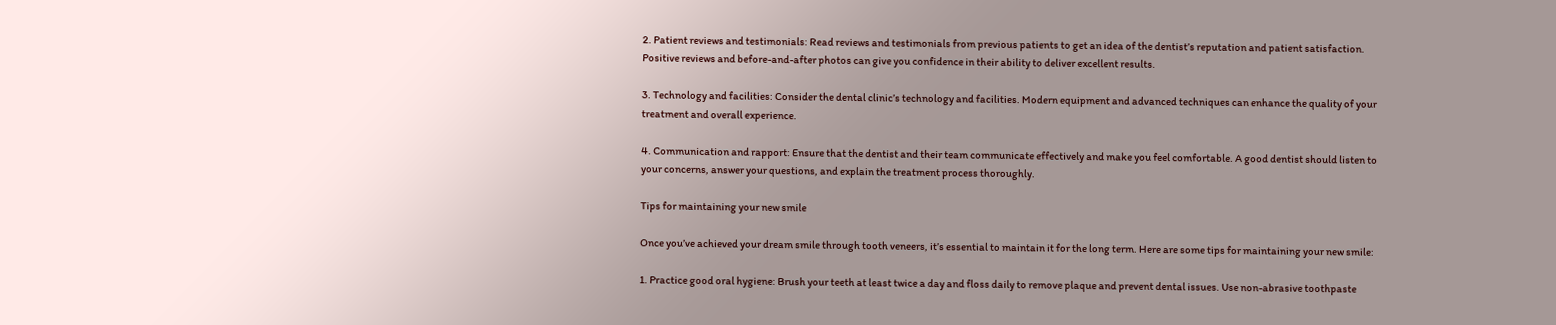2. Patient reviews and testimonials: Read reviews and testimonials from previous patients to get an idea of the dentist’s reputation and patient satisfaction. Positive reviews and before-and-after photos can give you confidence in their ability to deliver excellent results.

3. Technology and facilities: Consider the dental clinic’s technology and facilities. Modern equipment and advanced techniques can enhance the quality of your treatment and overall experience.

4. Communication and rapport: Ensure that the dentist and their team communicate effectively and make you feel comfortable. A good dentist should listen to your concerns, answer your questions, and explain the treatment process thoroughly.

Tips for maintaining your new smile

Once you’ve achieved your dream smile through tooth veneers, it’s essential to maintain it for the long term. Here are some tips for maintaining your new smile:

1. Practice good oral hygiene: Brush your teeth at least twice a day and floss daily to remove plaque and prevent dental issues. Use non-abrasive toothpaste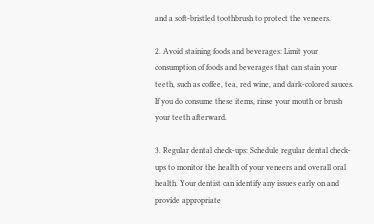and a soft-bristled toothbrush to protect the veneers.

2. Avoid staining foods and beverages: Limit your consumption of foods and beverages that can stain your teeth, such as coffee, tea, red wine, and dark-colored sauces. If you do consume these items, rinse your mouth or brush your teeth afterward.

3. Regular dental check-ups: Schedule regular dental check-ups to monitor the health of your veneers and overall oral health. Your dentist can identify any issues early on and provide appropriate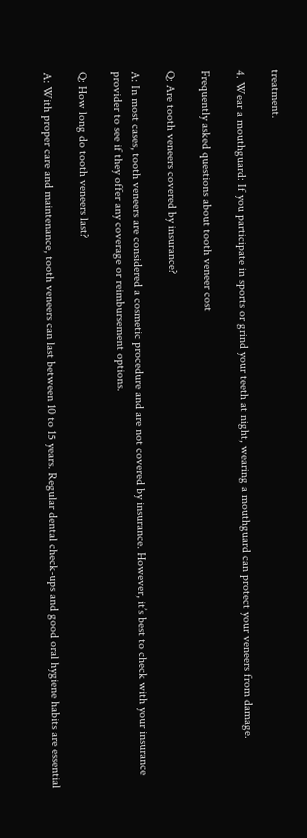treatment.

4. Wear a mouthguard: If you participate in sports or grind your teeth at night, wearing a mouthguard can protect your veneers from damage.

Frequently asked questions about tooth veneer cost

Q: Are tooth veneers covered by insurance?

A: In most cases, tooth veneers are considered a cosmetic procedure and are not covered by insurance. However, it’s best to check with your insurance provider to see if they offer any coverage or reimbursement options.

Q: How long do tooth veneers last?

A: With proper care and maintenance, tooth veneers can last between 10 to 15 years. Regular dental check-ups and good oral hygiene habits are essential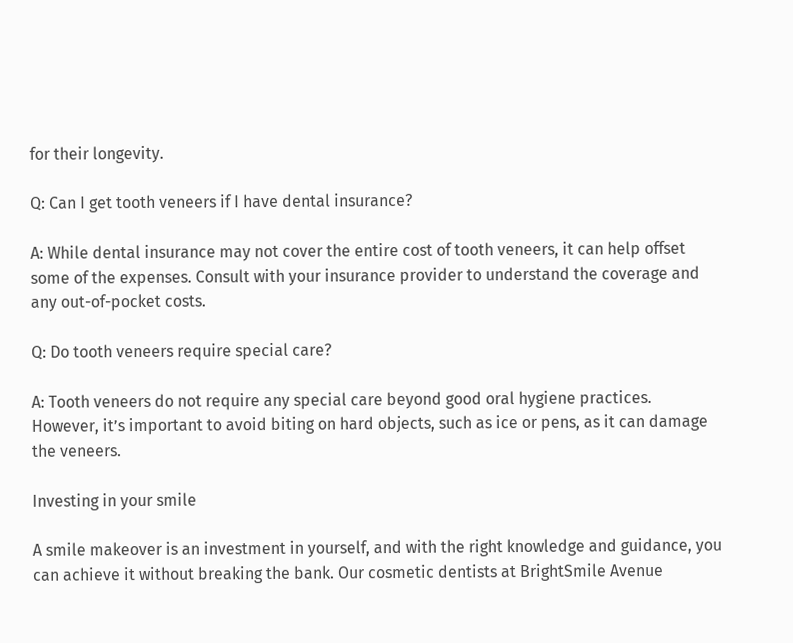for their longevity.

Q: Can I get tooth veneers if I have dental insurance?

A: While dental insurance may not cover the entire cost of tooth veneers, it can help offset some of the expenses. Consult with your insurance provider to understand the coverage and any out-of-pocket costs.

Q: Do tooth veneers require special care?

A: Tooth veneers do not require any special care beyond good oral hygiene practices. However, it’s important to avoid biting on hard objects, such as ice or pens, as it can damage the veneers.

Investing in your smile

A smile makeover is an investment in yourself, and with the right knowledge and guidance, you can achieve it without breaking the bank. Our cosmetic dentists at BrightSmile Avenue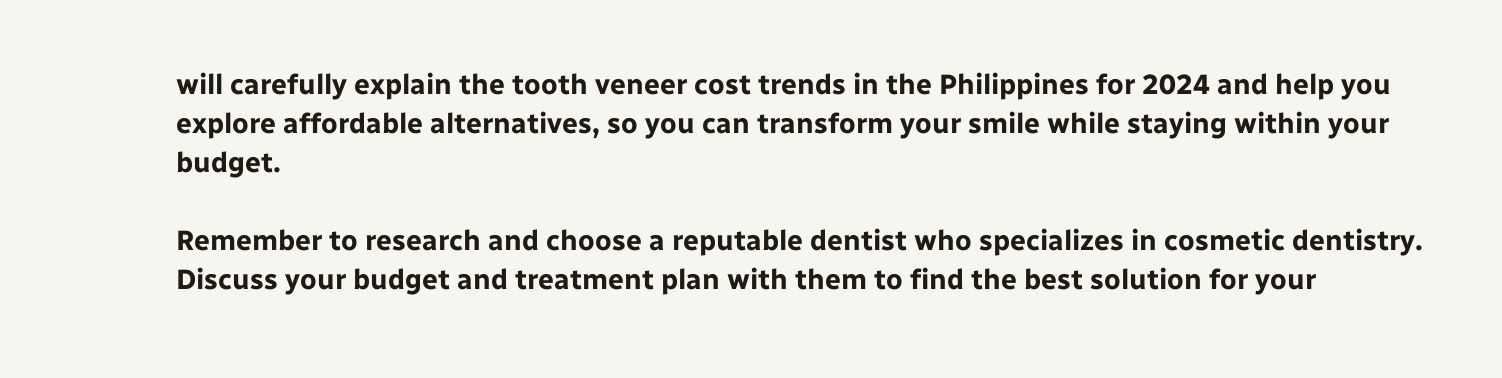will carefully explain the tooth veneer cost trends in the Philippines for 2024 and help you explore affordable alternatives, so you can transform your smile while staying within your budget.

Remember to research and choose a reputable dentist who specializes in cosmetic dentistry. Discuss your budget and treatment plan with them to find the best solution for your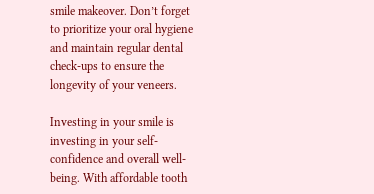smile makeover. Don’t forget to prioritize your oral hygiene and maintain regular dental check-ups to ensure the longevity of your veneers.

Investing in your smile is investing in your self-confidence and overall well-being. With affordable tooth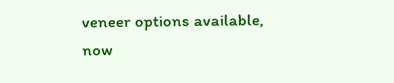veneer options available, now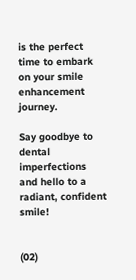is the perfect time to embark on your smile enhancement journey.

Say goodbye to dental imperfections and hello to a radiant, confident smile!


(02)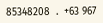85348208  .  +63 967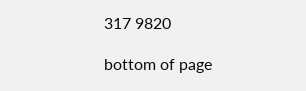317 9820

bottom of page